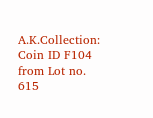A.K.Collection: Coin ID F104 from Lot no. 615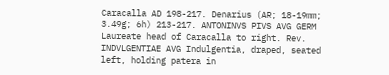Caracalla AD 198-217. Denarius (AR; 18-19mm; 3.49g; 6h) 213-217. ANTONINVS PIVS AVG GERM Laureate head of Caracalla to right. Rev. INDVLGENTIAE AVG Indulgentia, draped, seated left, holding patera in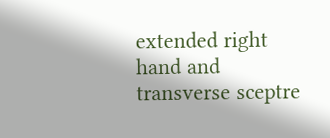extended right hand and transverse sceptre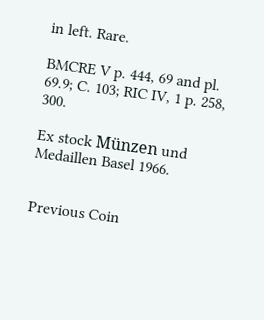in left. Rare.

BMCRE V p. 444, 69 and pl. 69.9; C. 103; RIC IV, 1 p. 258, 300.

Ex stock Münzen und Medaillen Basel 1966.


Previous Coin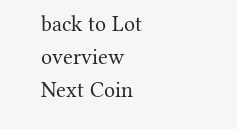back to Lot overview
Next Coin